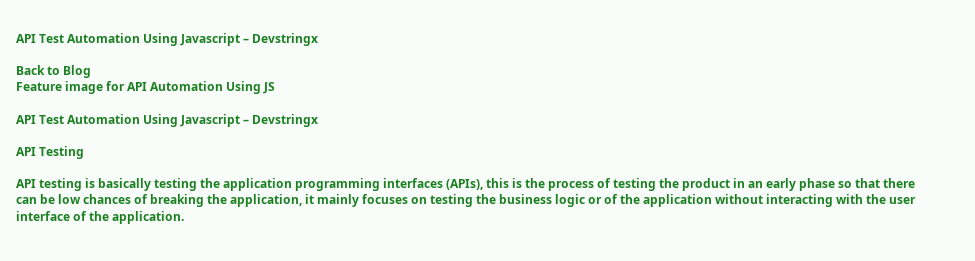API Test Automation Using Javascript – Devstringx

Back to Blog
Feature image for API Automation Using JS

API Test Automation Using Javascript – Devstringx

API Testing

API testing is basically testing the application programming interfaces (APIs), this is the process of testing the product in an early phase so that there can be low chances of breaking the application, it mainly focuses on testing the business logic or of the application without interacting with the user interface of the application.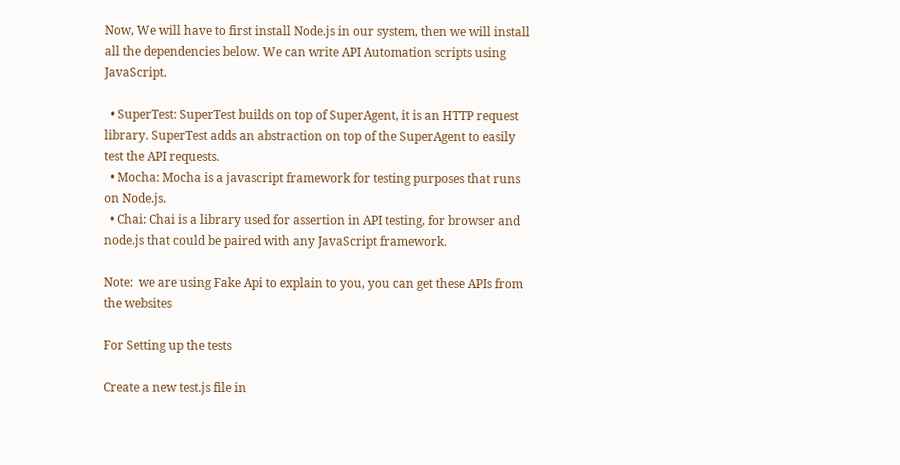Now, We will have to first install Node.js in our system, then we will install all the dependencies below. We can write API Automation scripts using JavaScript.

  • SuperTest: SuperTest builds on top of SuperAgent, it is an HTTP request library. SuperTest adds an abstraction on top of the SuperAgent to easily test the API requests.
  • Mocha: Mocha is a javascript framework for testing purposes that runs on Node.js.
  • Chai: Chai is a library used for assertion in API testing, for browser and node.js that could be paired with any JavaScript framework.

Note:  we are using Fake Api to explain to you, you can get these APIs from the websites

For Setting up the tests

Create a new test.js file in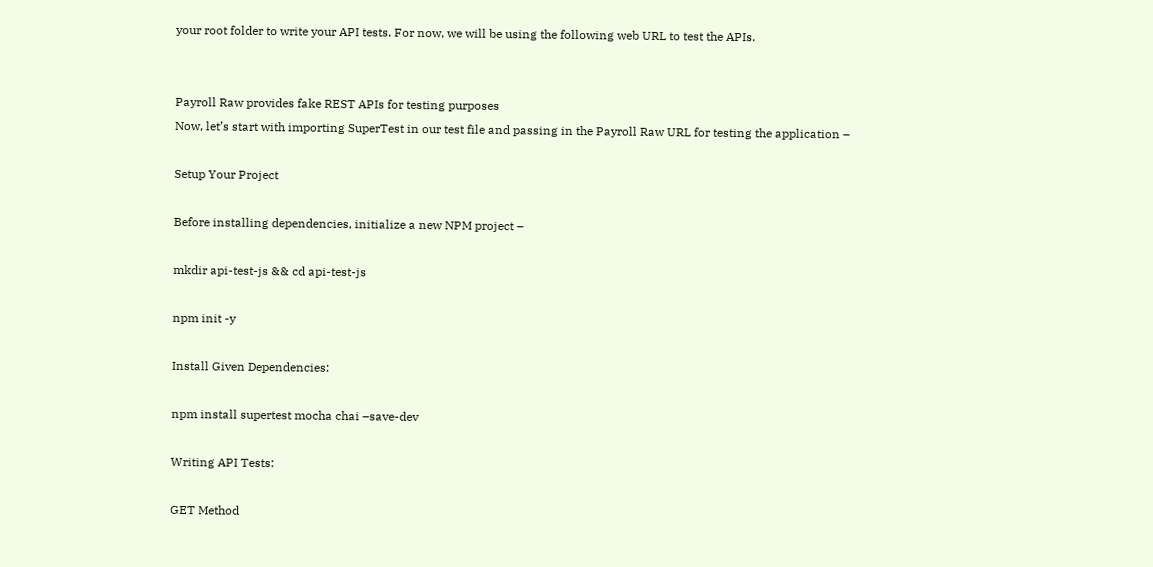your root folder to write your API tests. For now, we will be using the following web URL to test the APIs.


Payroll Raw provides fake REST APIs for testing purposes
Now, let’s start with importing SuperTest in our test file and passing in the Payroll Raw URL for testing the application –

Setup Your Project

Before installing dependencies, initialize a new NPM project –

mkdir api-test-js && cd api-test-js

npm init -y

Install Given Dependencies:

npm install supertest mocha chai –save-dev

Writing API Tests:

GET Method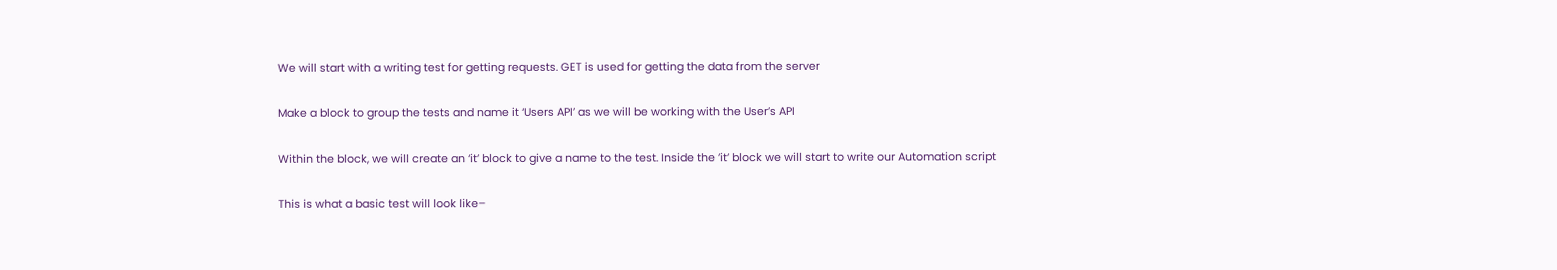We will start with a writing test for getting requests. GET is used for getting the data from the server

Make a block to group the tests and name it ‘Users API’ as we will be working with the User’s API

Within the block, we will create an ‘it’ block to give a name to the test. Inside the ’it’ block we will start to write our Automation script

This is what a basic test will look like–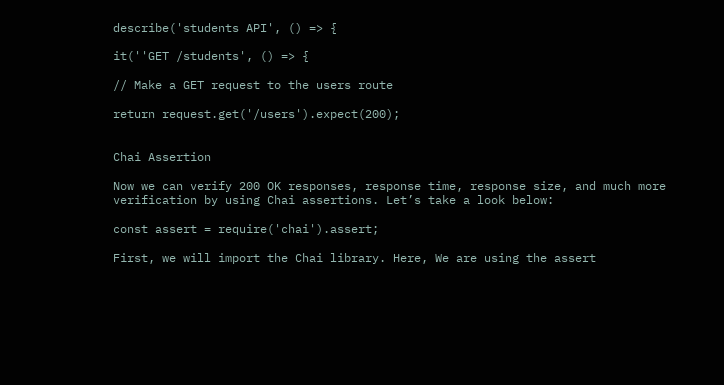describe('students API', () => {

it(''GET /students', () => {

// Make a GET request to the users route

return request.get('/users').expect(200);


Chai Assertion

Now we can verify 200 OK responses, response time, response size, and much more verification by using Chai assertions. Let’s take a look below:

const assert = require('chai').assert;

First, we will import the Chai library. Here, We are using the assert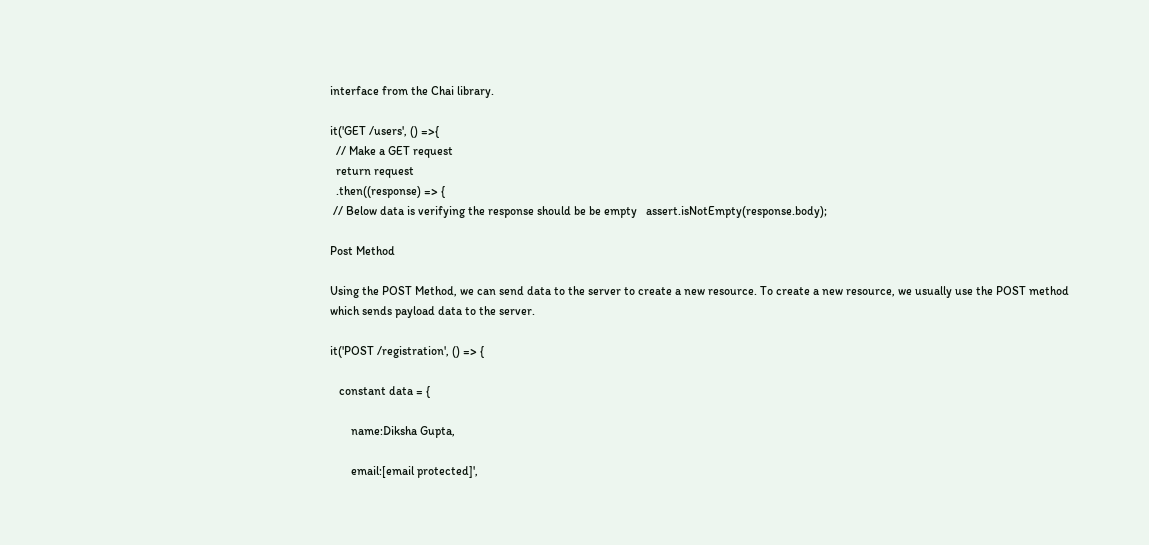interface from the Chai library.

it('GET /users', () =>{
  // Make a GET request
  return request
  .then((response) => {
 // Below data is verifying the response should be be empty   assert.isNotEmpty(response.body);

Post Method

Using the POST Method, we can send data to the server to create a new resource. To create a new resource, we usually use the POST method which sends payload data to the server.

it('POST /registration', () => {

   constant data = {

       name:Diksha Gupta,

       email:[email protected]',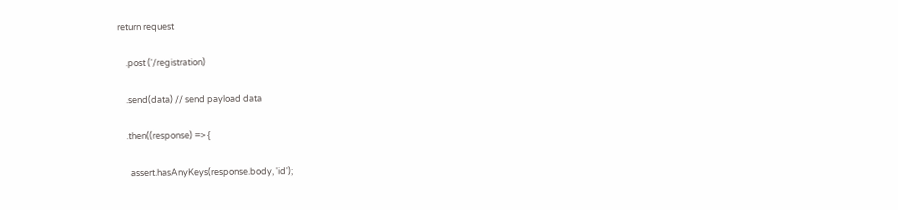return request

    .post ('/registration)

    .send(data) // send payload data

    .then((response) => {

      assert.hasAnyKeys(response.body, 'id');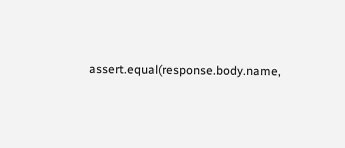assert.equal(response.body.name,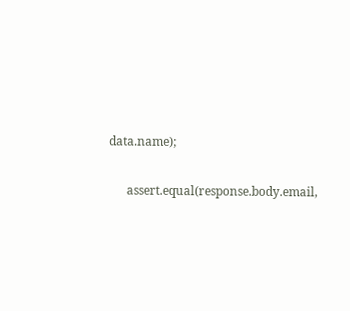data.name);

      assert.equal(response.body.email,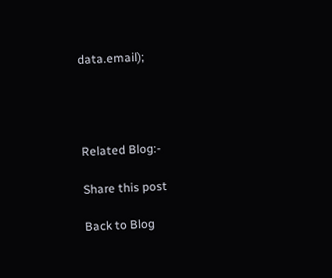data.email);




Related Blog:-

Share this post

Back to Blog